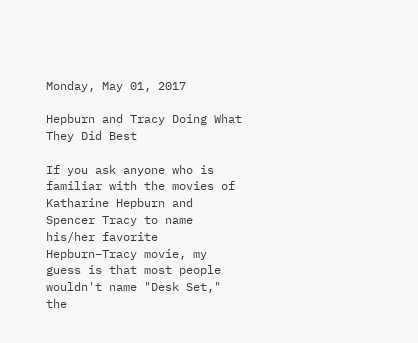Monday, May 01, 2017

Hepburn and Tracy Doing What They Did Best

If you ask anyone who is familiar with the movies of Katharine Hepburn and Spencer Tracy to name his/her favorite Hepburn–Tracy movie, my guess is that most people wouldn't name "Desk Set," the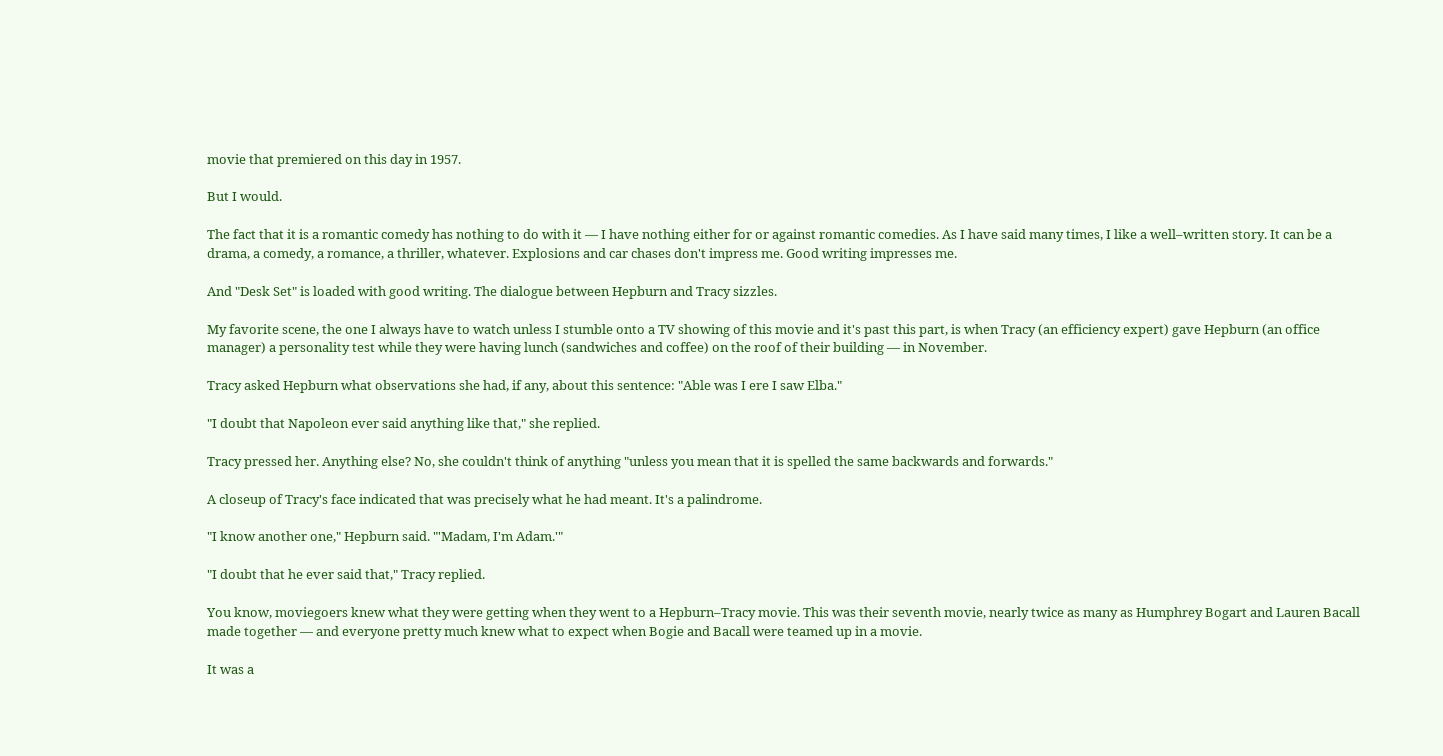movie that premiered on this day in 1957.

But I would.

The fact that it is a romantic comedy has nothing to do with it — I have nothing either for or against romantic comedies. As I have said many times, I like a well–written story. It can be a drama, a comedy, a romance, a thriller, whatever. Explosions and car chases don't impress me. Good writing impresses me.

And "Desk Set" is loaded with good writing. The dialogue between Hepburn and Tracy sizzles.

My favorite scene, the one I always have to watch unless I stumble onto a TV showing of this movie and it's past this part, is when Tracy (an efficiency expert) gave Hepburn (an office manager) a personality test while they were having lunch (sandwiches and coffee) on the roof of their building — in November.

Tracy asked Hepburn what observations she had, if any, about this sentence: "Able was I ere I saw Elba."

"I doubt that Napoleon ever said anything like that," she replied.

Tracy pressed her. Anything else? No, she couldn't think of anything "unless you mean that it is spelled the same backwards and forwards."

A closeup of Tracy's face indicated that was precisely what he had meant. It's a palindrome.

"I know another one," Hepburn said. "'Madam, I'm Adam.'"

"I doubt that he ever said that," Tracy replied.

You know, moviegoers knew what they were getting when they went to a Hepburn–Tracy movie. This was their seventh movie, nearly twice as many as Humphrey Bogart and Lauren Bacall made together — and everyone pretty much knew what to expect when Bogie and Bacall were teamed up in a movie.

It was a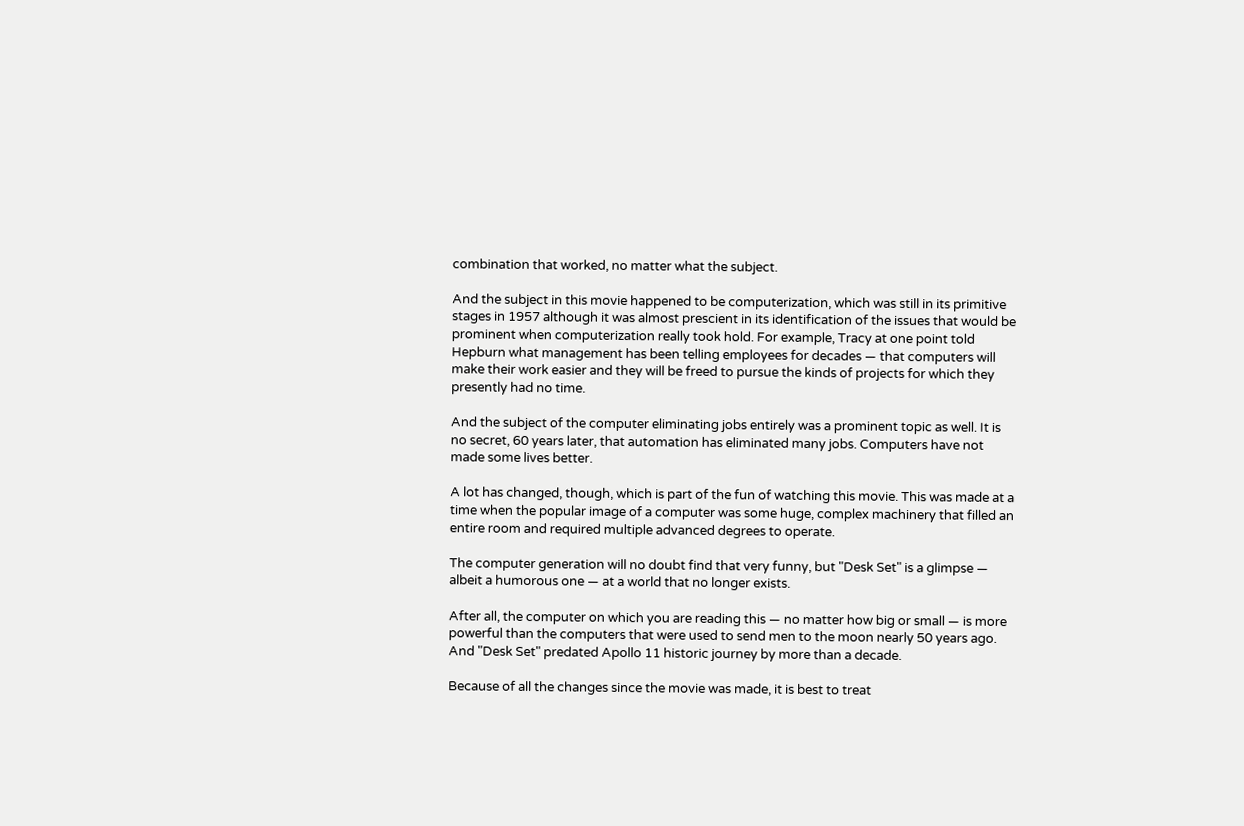combination that worked, no matter what the subject.

And the subject in this movie happened to be computerization, which was still in its primitive stages in 1957 although it was almost prescient in its identification of the issues that would be prominent when computerization really took hold. For example, Tracy at one point told Hepburn what management has been telling employees for decades — that computers will make their work easier and they will be freed to pursue the kinds of projects for which they presently had no time.

And the subject of the computer eliminating jobs entirely was a prominent topic as well. It is no secret, 60 years later, that automation has eliminated many jobs. Computers have not made some lives better.

A lot has changed, though, which is part of the fun of watching this movie. This was made at a time when the popular image of a computer was some huge, complex machinery that filled an entire room and required multiple advanced degrees to operate.

The computer generation will no doubt find that very funny, but "Desk Set" is a glimpse — albeit a humorous one — at a world that no longer exists.

After all, the computer on which you are reading this — no matter how big or small — is more powerful than the computers that were used to send men to the moon nearly 50 years ago. And "Desk Set" predated Apollo 11 historic journey by more than a decade.

Because of all the changes since the movie was made, it is best to treat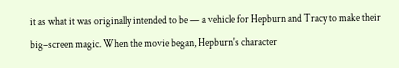it as what it was originally intended to be — a vehicle for Hepburn and Tracy to make their big–screen magic. When the movie began, Hepburn's character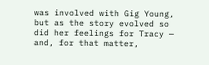was involved with Gig Young, but as the story evolved so did her feelings for Tracy — and, for that matter,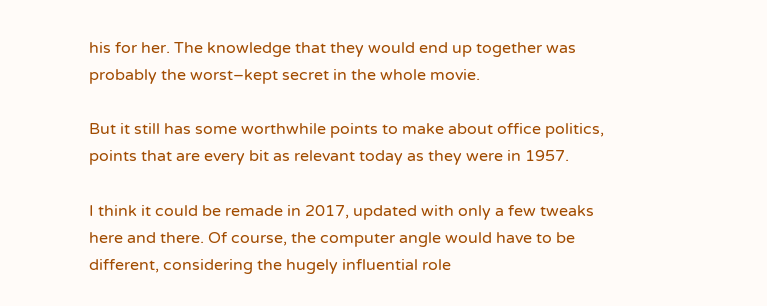his for her. The knowledge that they would end up together was probably the worst–kept secret in the whole movie.

But it still has some worthwhile points to make about office politics, points that are every bit as relevant today as they were in 1957.

I think it could be remade in 2017, updated with only a few tweaks here and there. Of course, the computer angle would have to be different, considering the hugely influential role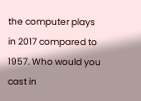the computer plays in 2017 compared to 1957. Who would you cast in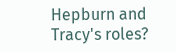Hepburn and Tracy's roles?